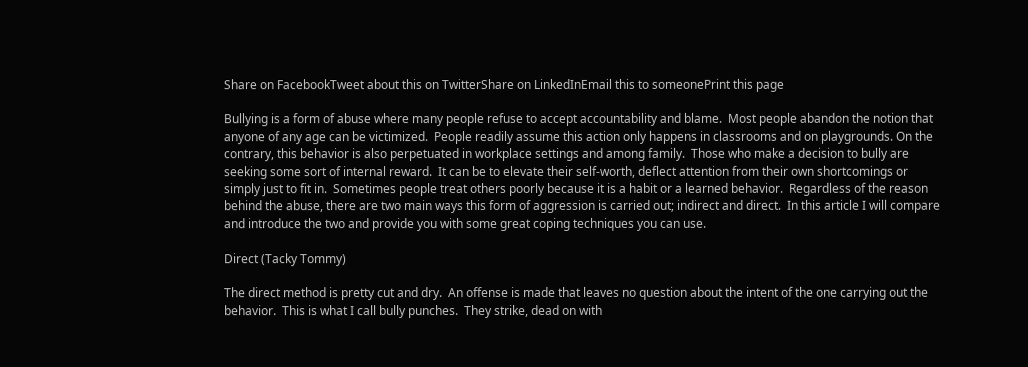Share on FacebookTweet about this on TwitterShare on LinkedInEmail this to someonePrint this page

Bullying is a form of abuse where many people refuse to accept accountability and blame.  Most people abandon the notion that anyone of any age can be victimized.  People readily assume this action only happens in classrooms and on playgrounds. On the contrary, this behavior is also perpetuated in workplace settings and among family.  Those who make a decision to bully are seeking some sort of internal reward.  It can be to elevate their self-worth, deflect attention from their own shortcomings or simply just to fit in.  Sometimes people treat others poorly because it is a habit or a learned behavior.  Regardless of the reason behind the abuse, there are two main ways this form of aggression is carried out; indirect and direct.  In this article I will compare and introduce the two and provide you with some great coping techniques you can use.

Direct (Tacky Tommy)

The direct method is pretty cut and dry.  An offense is made that leaves no question about the intent of the one carrying out the behavior.  This is what I call bully punches.  They strike, dead on with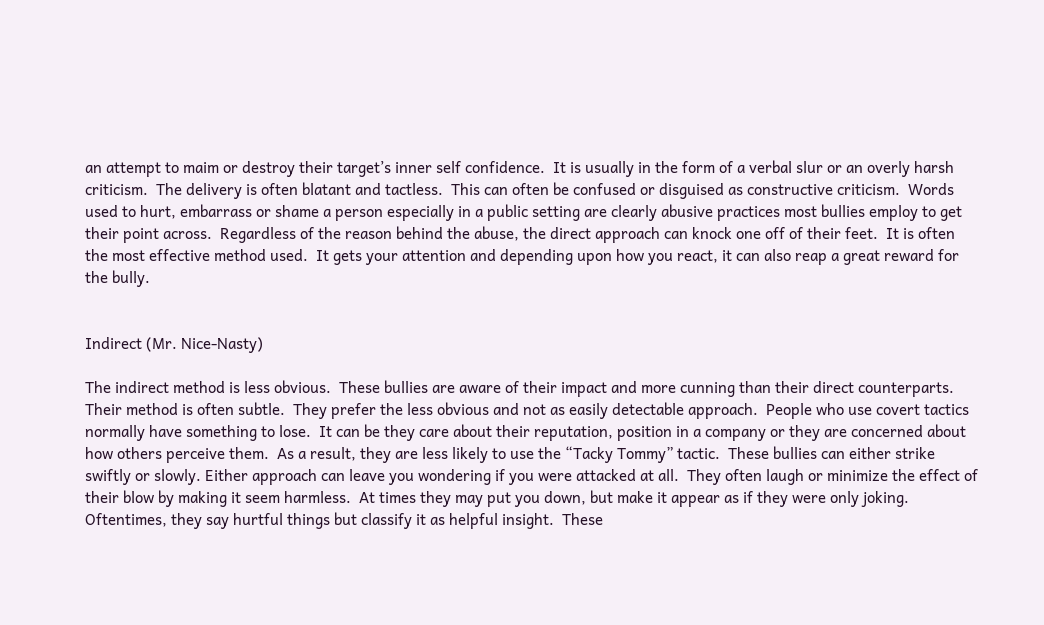an attempt to maim or destroy their target’s inner self confidence.  It is usually in the form of a verbal slur or an overly harsh criticism.  The delivery is often blatant and tactless.  This can often be confused or disguised as constructive criticism.  Words used to hurt, embarrass or shame a person especially in a public setting are clearly abusive practices most bullies employ to get their point across.  Regardless of the reason behind the abuse, the direct approach can knock one off of their feet.  It is often the most effective method used.  It gets your attention and depending upon how you react, it can also reap a great reward for the bully.


Indirect (Mr. Nice-Nasty)

The indirect method is less obvious.  These bullies are aware of their impact and more cunning than their direct counterparts.  Their method is often subtle.  They prefer the less obvious and not as easily detectable approach.  People who use covert tactics normally have something to lose.  It can be they care about their reputation, position in a company or they are concerned about how others perceive them.  As a result, they are less likely to use the “Tacky Tommy” tactic.  These bullies can either strike swiftly or slowly. Either approach can leave you wondering if you were attacked at all.  They often laugh or minimize the effect of their blow by making it seem harmless.  At times they may put you down, but make it appear as if they were only joking.  Oftentimes, they say hurtful things but classify it as helpful insight.  These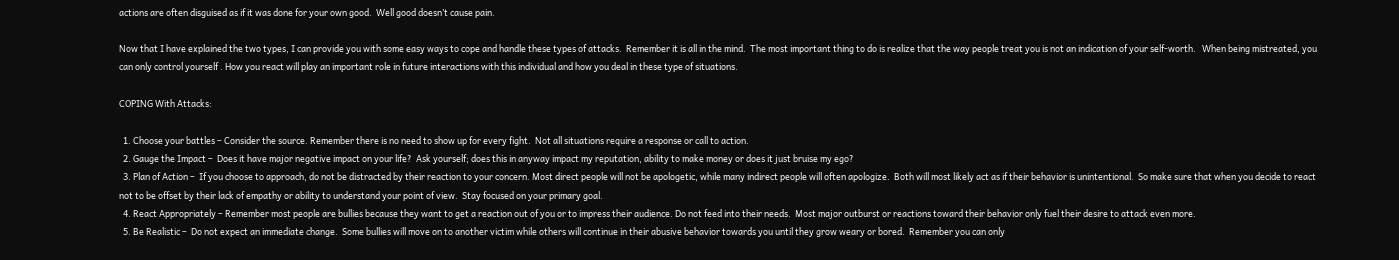actions are often disguised as if it was done for your own good.  Well good doesn’t cause pain.

Now that I have explained the two types, I can provide you with some easy ways to cope and handle these types of attacks.  Remember it is all in the mind.  The most important thing to do is realize that the way people treat you is not an indication of your self-worth.   When being mistreated, you can only control yourself . How you react will play an important role in future interactions with this individual and how you deal in these type of situations.

COPING With Attacks:

  1. Choose your battles – Consider the source. Remember there is no need to show up for every fight.  Not all situations require a response or call to action.
  2. Gauge the Impact –  Does it have major negative impact on your life?  Ask yourself; does this in anyway impact my reputation, ability to make money or does it just bruise my ego?
  3. Plan of Action –  If you choose to approach, do not be distracted by their reaction to your concern. Most direct people will not be apologetic, while many indirect people will often apologize.  Both will most likely act as if their behavior is unintentional.  So make sure that when you decide to react not to be offset by their lack of empathy or ability to understand your point of view.  Stay focused on your primary goal.
  4. React Appropriately – Remember most people are bullies because they want to get a reaction out of you or to impress their audience. Do not feed into their needs.  Most major outburst or reactions toward their behavior only fuel their desire to attack even more.
  5. Be Realistic –  Do not expect an immediate change.  Some bullies will move on to another victim while others will continue in their abusive behavior towards you until they grow weary or bored.  Remember you can only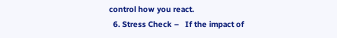control how you react.
  6. Stress Check –   If the impact of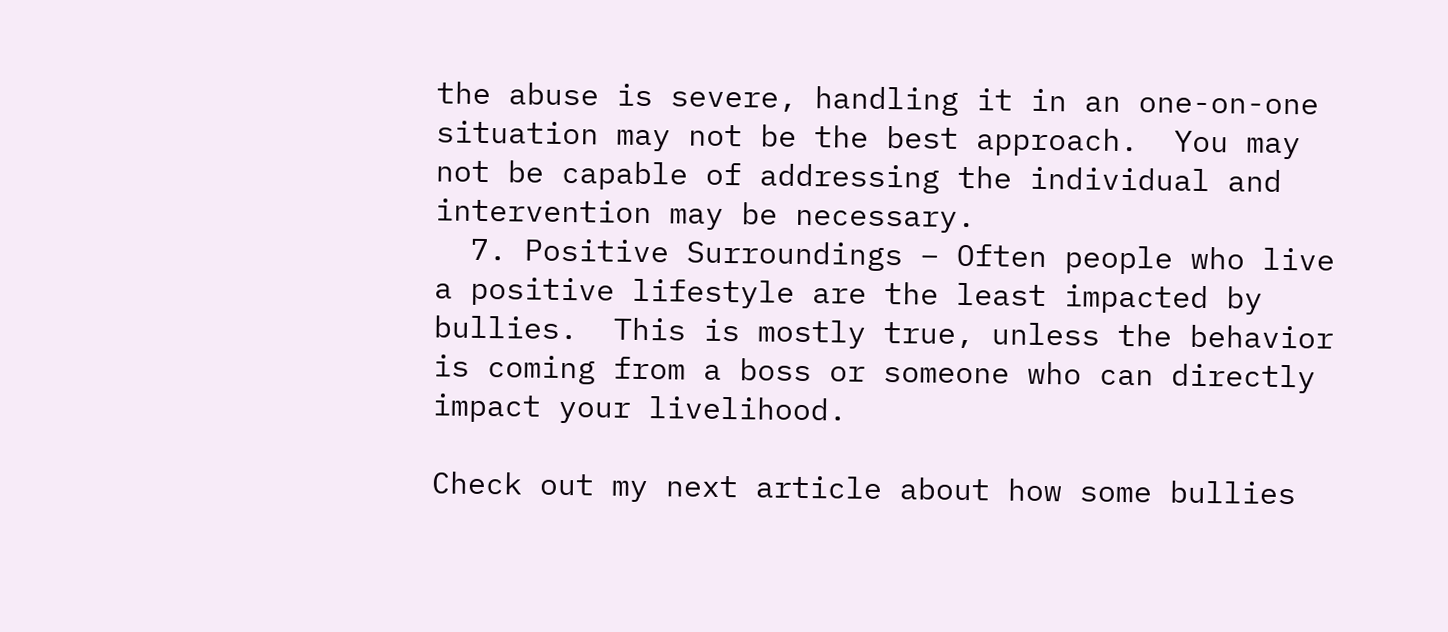the abuse is severe, handling it in an one-on-one situation may not be the best approach.  You may not be capable of addressing the individual and intervention may be necessary.
  7. Positive Surroundings – Often people who live a positive lifestyle are the least impacted by bullies.  This is mostly true, unless the behavior is coming from a boss or someone who can directly impact your livelihood.

Check out my next article about how some bullies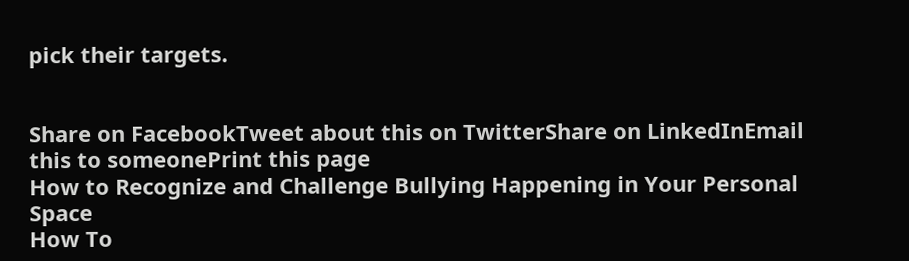pick their targets.


Share on FacebookTweet about this on TwitterShare on LinkedInEmail this to someonePrint this page
How to Recognize and Challenge Bullying Happening in Your Personal Space
How To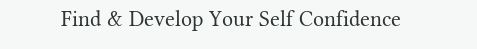Find & Develop Your Self Confidence